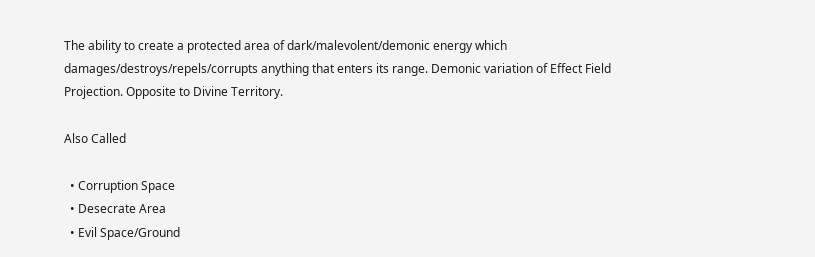The ability to create a protected area of dark/malevolent/demonic energy which damages/destroys/repels/corrupts anything that enters its range. Demonic variation of Effect Field Projection. Opposite to Divine Territory.

Also Called

  • Corruption Space
  • Desecrate Area
  • Evil Space/Ground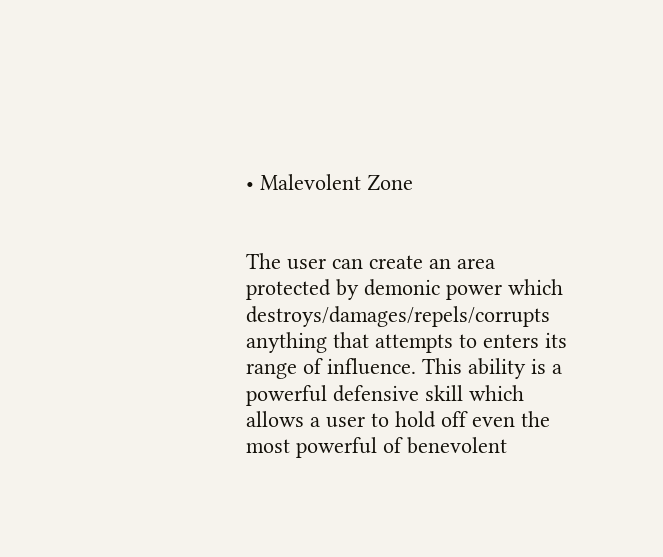• Malevolent Zone


The user can create an area protected by demonic power which destroys/damages/repels/corrupts anything that attempts to enters its range of influence. This ability is a powerful defensive skill which allows a user to hold off even the most powerful of benevolent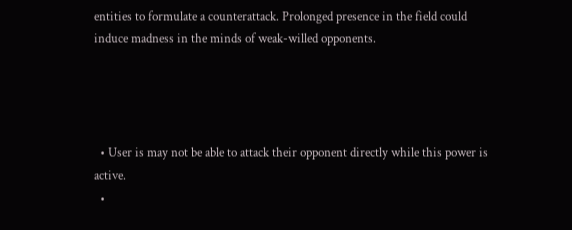entities to formulate a counterattack. Prolonged presence in the field could induce madness in the minds of weak-willed opponents.




  • User is may not be able to attack their opponent directly while this power is active.
  •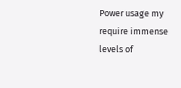Power usage my require immense levels of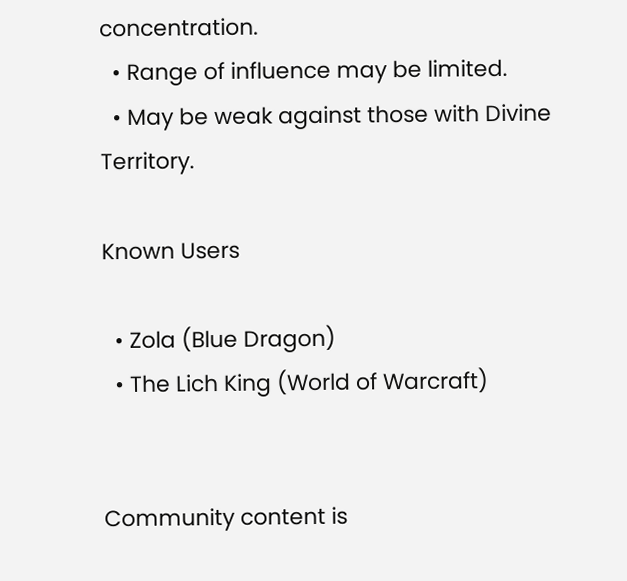concentration.
  • Range of influence may be limited.
  • May be weak against those with Divine Territory.

Known Users

  • Zola (Blue Dragon)
  • The Lich King (World of Warcraft)


Community content is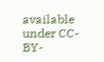available under CC-BY-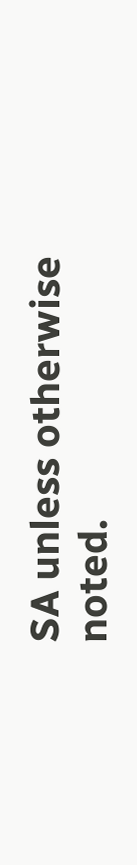SA unless otherwise noted.